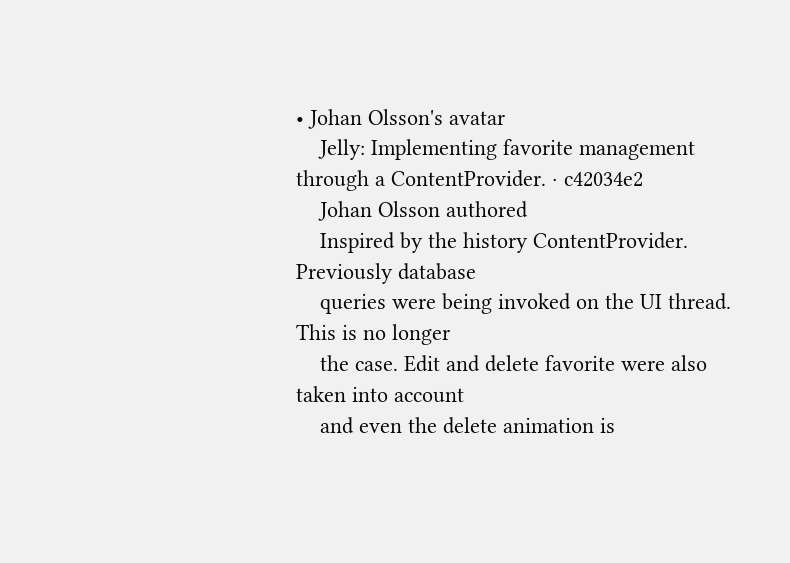• Johan Olsson's avatar
    Jelly: Implementing favorite management through a ContentProvider. · c42034e2
    Johan Olsson authored
    Inspired by the history ContentProvider. Previously database
    queries were being invoked on the UI thread. This is no longer
    the case. Edit and delete favorite were also taken into account
    and even the delete animation is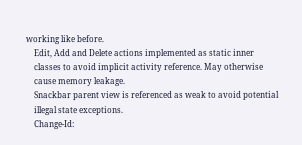working like before.
    Edit, Add and Delete actions implemented as static inner
    classes to avoid implicit activity reference. May otherwise
    cause memory leakage.
    Snackbar parent view is referenced as weak to avoid potential
    illegal state exceptions.
    Change-Id: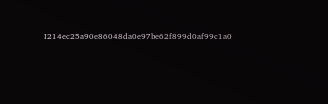I214ec25a90e86048da0e97be62f899d0af99c1a0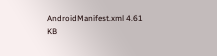AndroidManifest.xml 4.61 KB